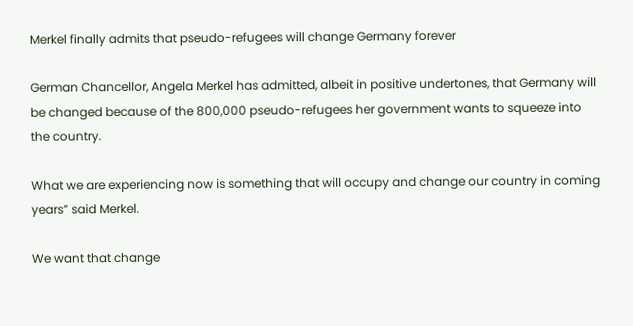Merkel finally admits that pseudo-refugees will change Germany forever

German Chancellor, Angela Merkel has admitted, albeit in positive undertones, that Germany will be changed because of the 800,000 pseudo-refugees her government wants to squeeze into the country.

What we are experiencing now is something that will occupy and change our country in coming years” said Merkel.

We want that change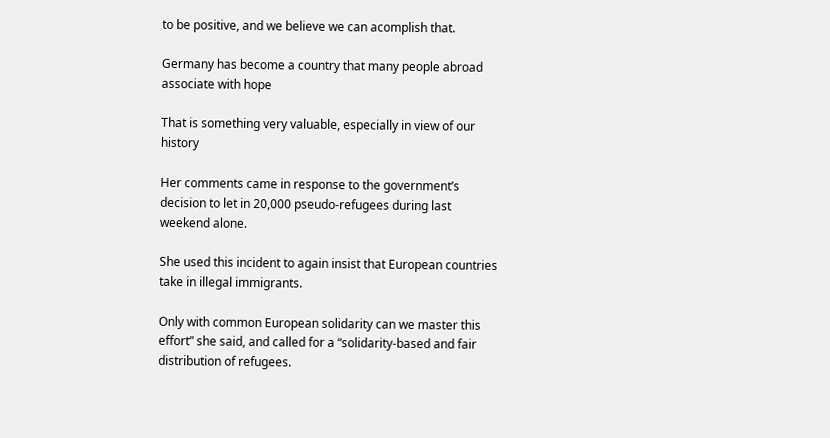to be positive, and we believe we can acomplish that.

Germany has become a country that many people abroad associate with hope

That is something very valuable, especially in view of our history

Her comments came in response to the government’s decision to let in 20,000 pseudo-refugees during last weekend alone.

She used this incident to again insist that European countries take in illegal immigrants.

Only with common European solidarity can we master this effort” she said, and called for a “solidarity-based and fair distribution of refugees.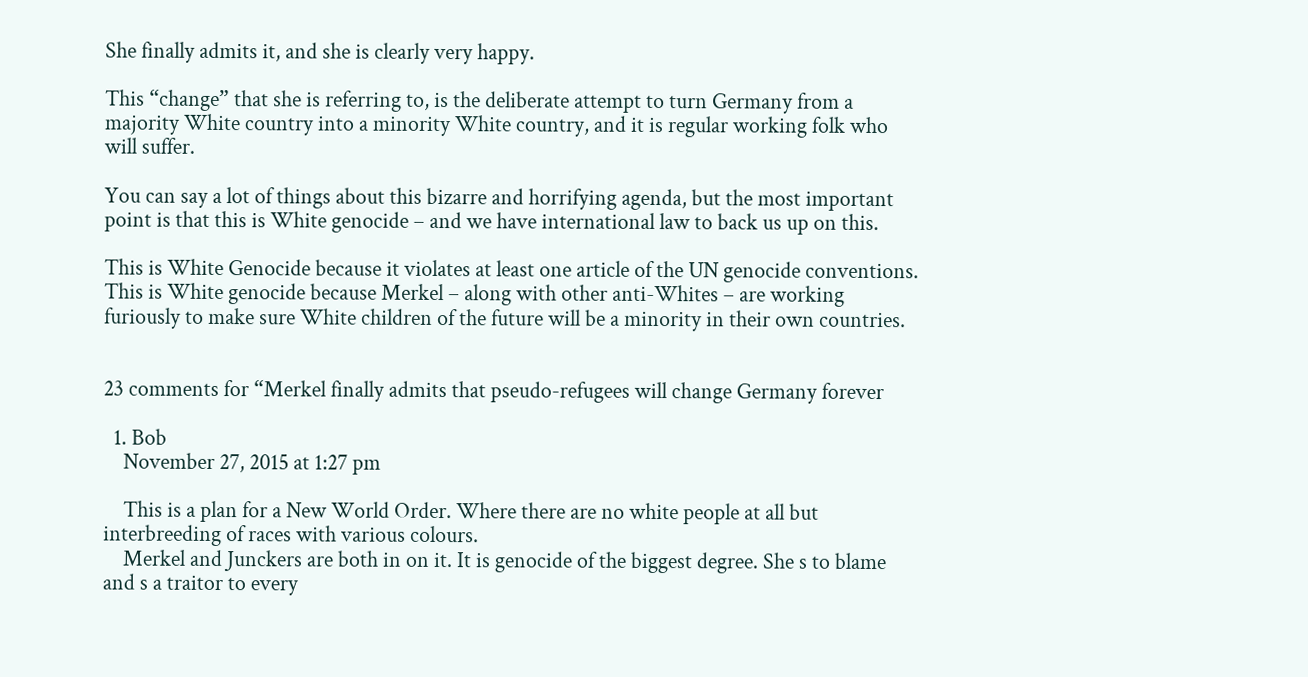She finally admits it, and she is clearly very happy.

This “change” that she is referring to, is the deliberate attempt to turn Germany from a majority White country into a minority White country, and it is regular working folk who will suffer.

You can say a lot of things about this bizarre and horrifying agenda, but the most important point is that this is White genocide – and we have international law to back us up on this.

This is White Genocide because it violates at least one article of the UN genocide conventions. This is White genocide because Merkel – along with other anti-Whites – are working furiously to make sure White children of the future will be a minority in their own countries.


23 comments for “Merkel finally admits that pseudo-refugees will change Germany forever

  1. Bob
    November 27, 2015 at 1:27 pm

    This is a plan for a New World Order. Where there are no white people at all but interbreeding of races with various colours.
    Merkel and Junckers are both in on it. It is genocide of the biggest degree. She s to blame and s a traitor to every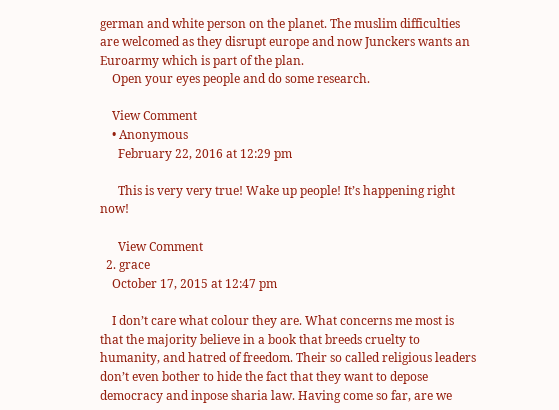german and white person on the planet. The muslim difficulties are welcomed as they disrupt europe and now Junckers wants an Euroarmy which is part of the plan.
    Open your eyes people and do some research.

    View Comment
    • Anonymous
      February 22, 2016 at 12:29 pm

      This is very very true! Wake up people! It’s happening right now!

      View Comment
  2. grace
    October 17, 2015 at 12:47 pm

    I don’t care what colour they are. What concerns me most is that the majority believe in a book that breeds cruelty to humanity, and hatred of freedom. Their so called religious leaders don’t even bother to hide the fact that they want to depose democracy and inpose sharia law. Having come so far, are we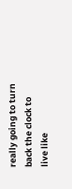really going to turn back the clock to live like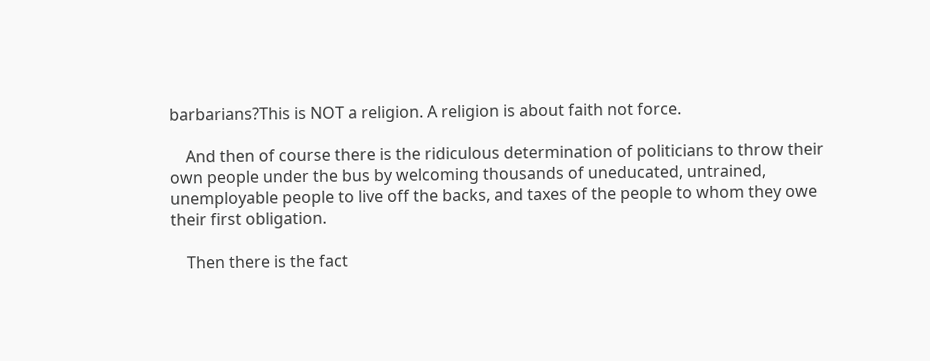barbarians?This is NOT a religion. A religion is about faith not force.

    And then of course there is the ridiculous determination of politicians to throw their own people under the bus by welcoming thousands of uneducated, untrained, unemployable people to live off the backs, and taxes of the people to whom they owe their first obligation.

    Then there is the fact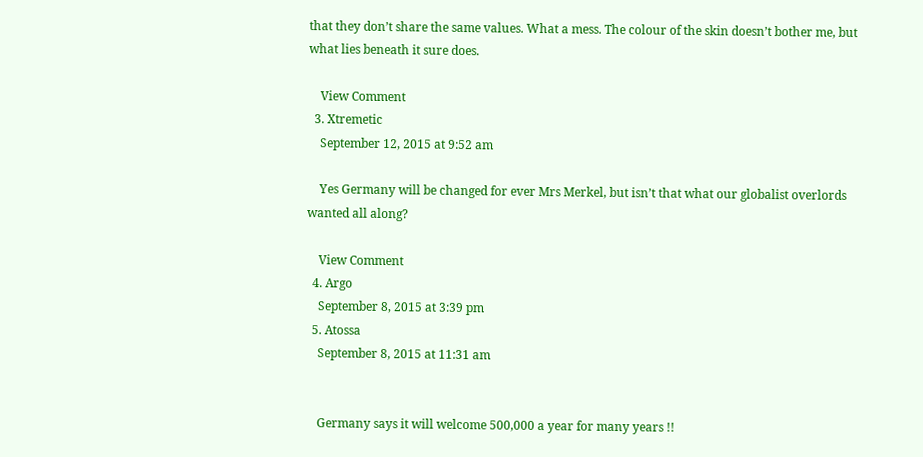that they don’t share the same values. What a mess. The colour of the skin doesn’t bother me, but what lies beneath it sure does.

    View Comment
  3. Xtremetic
    September 12, 2015 at 9:52 am

    Yes Germany will be changed for ever Mrs Merkel, but isn’t that what our globalist overlords wanted all along?

    View Comment
  4. Argo
    September 8, 2015 at 3:39 pm
  5. Atossa
    September 8, 2015 at 11:31 am


    Germany says it will welcome 500,000 a year for many years !!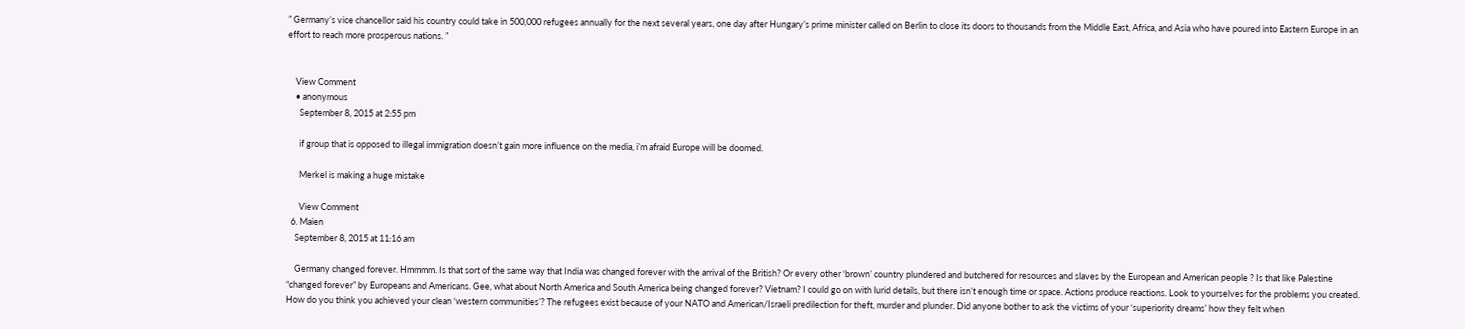” Germany’s vice chancellor said his country could take in 500,000 refugees annually for the next several years, one day after Hungary’s prime minister called on Berlin to close its doors to thousands from the Middle East, Africa, and Asia who have poured into Eastern Europe in an effort to reach more prosperous nations. ”


    View Comment
    • anonymous
      September 8, 2015 at 2:55 pm

      if group that is opposed to illegal immigration doesn’t gain more influence on the media, i’m afraid Europe will be doomed.

      Merkel is making a huge mistake

      View Comment
  6. Maien
    September 8, 2015 at 11:16 am

    Germany changed forever. Hmmmm. Is that sort of the same way that India was changed forever with the arrival of the British? Or every other ‘brown’ country plundered and butchered for resources and slaves by the European and American people ? Is that like Palestine “changed forever” by Europeans and Americans. Gee, what about North America and South America being changed forever? Vietnam? I could go on with lurid details, but there isn’t enough time or space. Actions produce reactions. Look to yourselves for the problems you created. How do you think you achieved your clean ‘western communities’? The refugees exist because of your NATO and American/Israeli predilection for theft, murder and plunder. Did anyone bother to ask the victims of your ‘superiority dreams’ how they felt when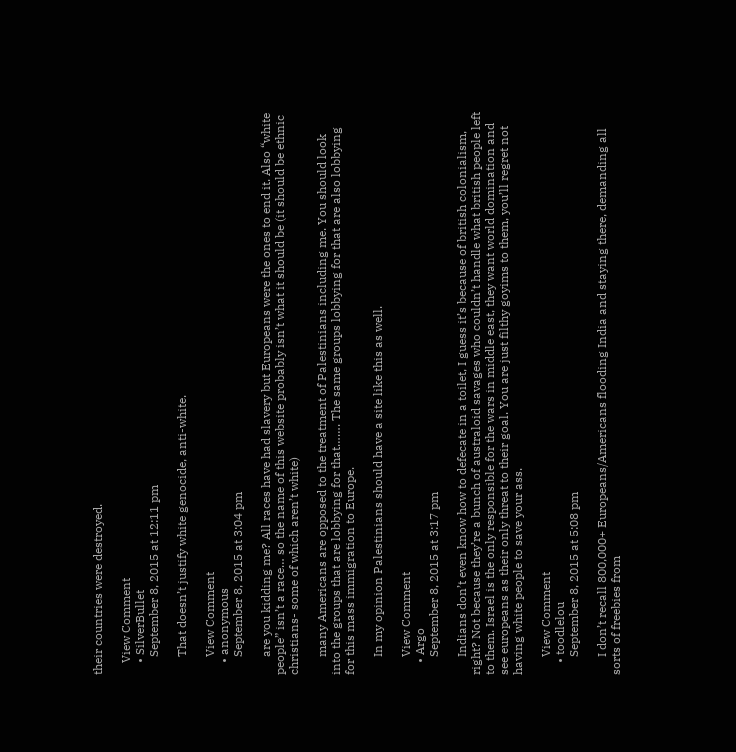their countries were destroyed.

    View Comment
    • SilverBullet
      September 8, 2015 at 12:11 pm

      That doesn’t justify white genocide, anti-white.

      View Comment
    • anonymous
      September 8, 2015 at 3:04 pm

      are you kidding me? All races have had slavery but Europeans were the ones to end it. Also “white people” isn’t a race… so the name of this website probably isn’t what it should be (it should be ethnic christians- some of which aren’t white)

      many Americans are opposed to the treatment of Palestinians including me. You should look into the groups that are lobbying for that……. The same groups lobbying for that are also lobbying for this mass immigration to Europe.

      In my opinion Palestinians should have a site like this as well.

      View Comment
    • Argo
      September 8, 2015 at 3:17 pm

      Indians don’t even know how to defecate in a toilet, I guess it’s because of british colonialism, right? Not because they’re a bunch of australoid savages who couldn’t handle what british people left to them. Israel is the only responsible for the wars in middle east, they want world domination and see europeans as their only threat to their goal. You are just filthy goyims to them, you’ll regret not having white people to save your ass.

      View Comment
    • toodlelou
      September 8, 2015 at 5:08 pm

      I don’t recall 800,000+ Europeans/Americans flooding India and staying there, demanding all sorts of freebies from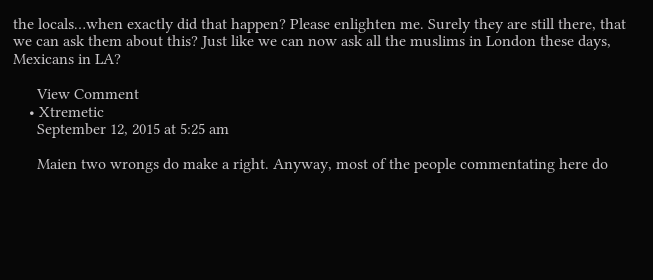the locals…when exactly did that happen? Please enlighten me. Surely they are still there, that we can ask them about this? Just like we can now ask all the muslims in London these days, Mexicans in LA?

      View Comment
    • Xtremetic
      September 12, 2015 at 5:25 am

      Maien two wrongs do make a right. Anyway, most of the people commentating here do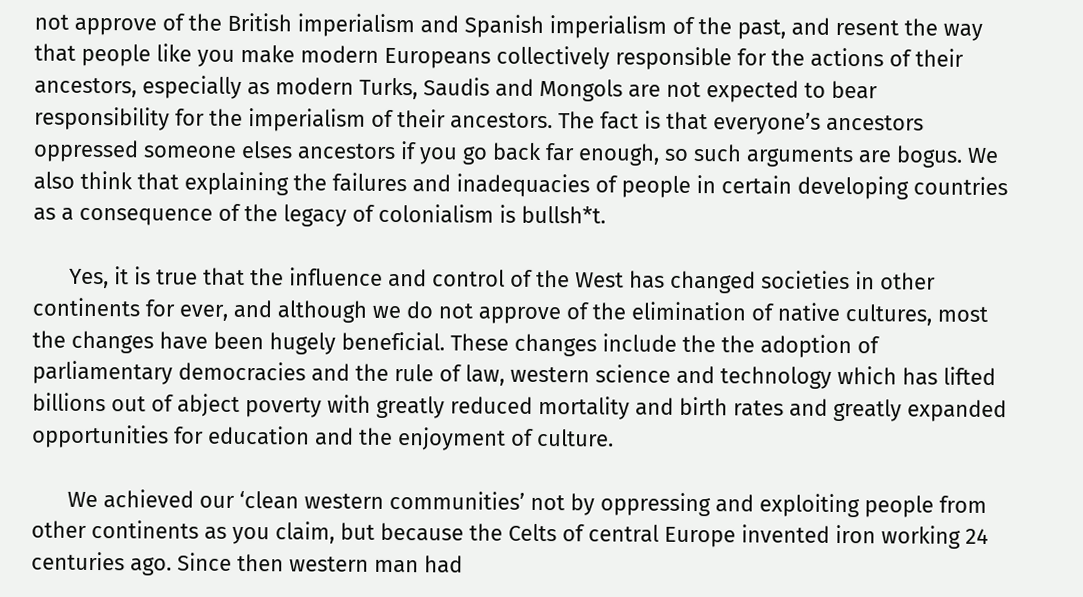not approve of the British imperialism and Spanish imperialism of the past, and resent the way that people like you make modern Europeans collectively responsible for the actions of their ancestors, especially as modern Turks, Saudis and Mongols are not expected to bear responsibility for the imperialism of their ancestors. The fact is that everyone’s ancestors oppressed someone elses ancestors if you go back far enough, so such arguments are bogus. We also think that explaining the failures and inadequacies of people in certain developing countries as a consequence of the legacy of colonialism is bullsh*t.

      Yes, it is true that the influence and control of the West has changed societies in other continents for ever, and although we do not approve of the elimination of native cultures, most the changes have been hugely beneficial. These changes include the the adoption of parliamentary democracies and the rule of law, western science and technology which has lifted billions out of abject poverty with greatly reduced mortality and birth rates and greatly expanded opportunities for education and the enjoyment of culture.

      We achieved our ‘clean western communities’ not by oppressing and exploiting people from other continents as you claim, but because the Celts of central Europe invented iron working 24 centuries ago. Since then western man had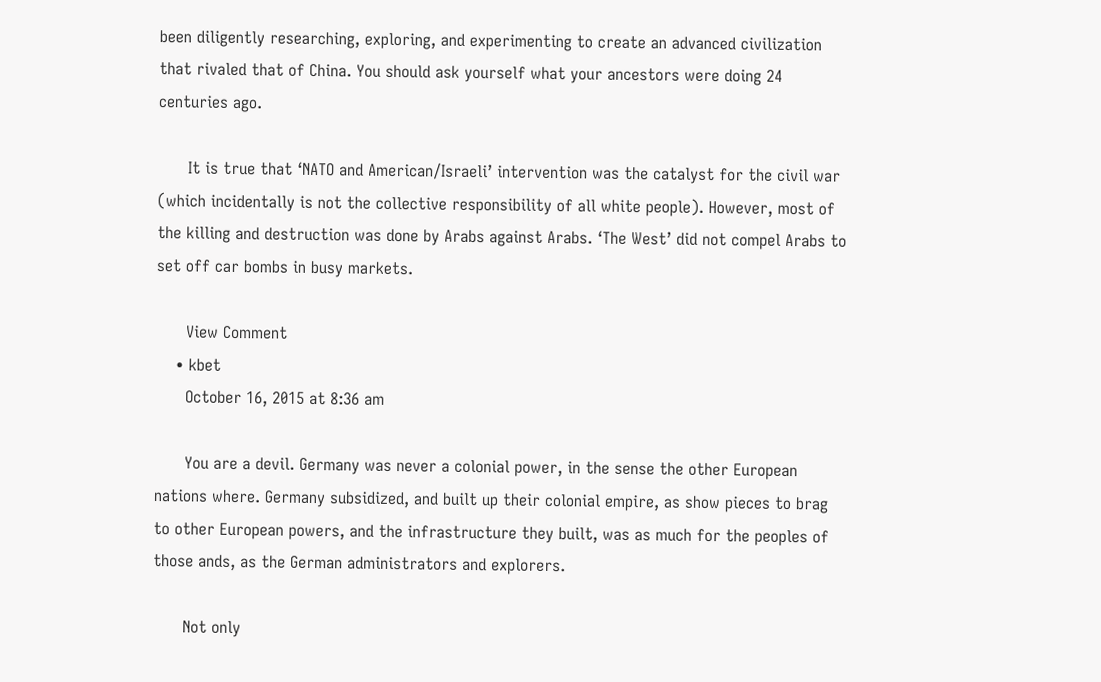been diligently researching, exploring, and experimenting to create an advanced civilization that rivaled that of China. You should ask yourself what your ancestors were doing 24 centuries ago.

      It is true that ‘NATO and American/Israeli’ intervention was the catalyst for the civil war (which incidentally is not the collective responsibility of all white people). However, most of the killing and destruction was done by Arabs against Arabs. ‘The West’ did not compel Arabs to set off car bombs in busy markets.

      View Comment
    • kbet
      October 16, 2015 at 8:36 am

      You are a devil. Germany was never a colonial power, in the sense the other European nations where. Germany subsidized, and built up their colonial empire, as show pieces to brag to other European powers, and the infrastructure they built, was as much for the peoples of those ands, as the German administrators and explorers.

      Not only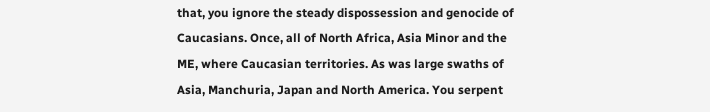that, you ignore the steady dispossession and genocide of Caucasians. Once, all of North Africa, Asia Minor and the ME, where Caucasian territories. As was large swaths of Asia, Manchuria, Japan and North America. You serpent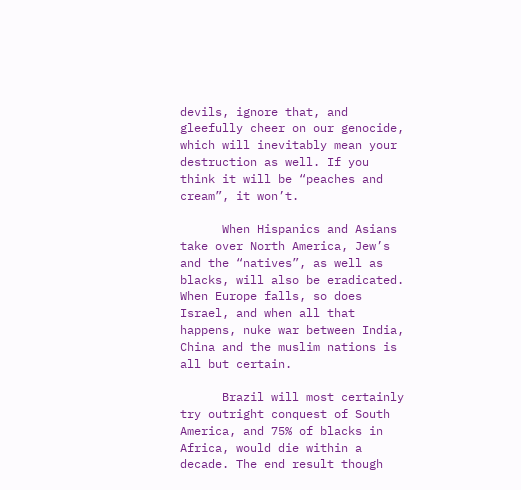devils, ignore that, and gleefully cheer on our genocide, which will inevitably mean your destruction as well. If you think it will be “peaches and cream”, it won’t.

      When Hispanics and Asians take over North America, Jew’s and the “natives”, as well as blacks, will also be eradicated. When Europe falls, so does Israel, and when all that happens, nuke war between India, China and the muslim nations is all but certain.

      Brazil will most certainly try outright conquest of South America, and 75% of blacks in Africa, would die within a decade. The end result though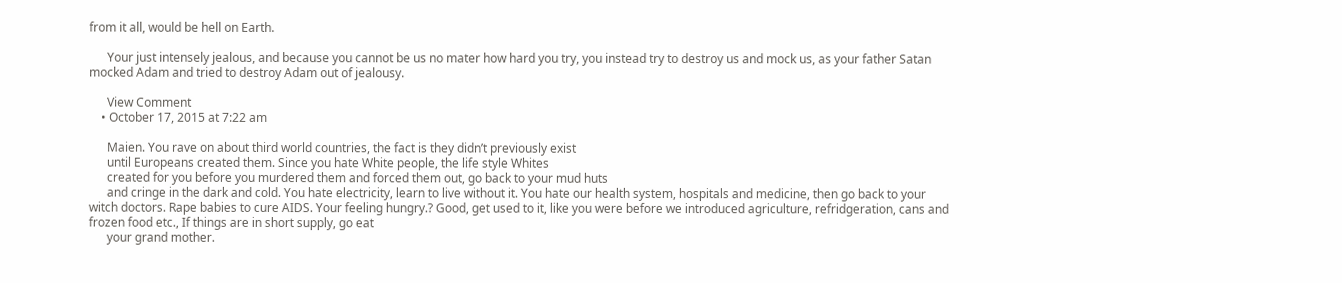from it all, would be hell on Earth.

      Your just intensely jealous, and because you cannot be us no mater how hard you try, you instead try to destroy us and mock us, as your father Satan mocked Adam and tried to destroy Adam out of jealousy.

      View Comment
    • October 17, 2015 at 7:22 am

      Maien. You rave on about third world countries, the fact is they didn’t previously exist
      until Europeans created them. Since you hate White people, the life style Whites
      created for you before you murdered them and forced them out, go back to your mud huts
      and cringe in the dark and cold. You hate electricity, learn to live without it. You hate our health system, hospitals and medicine, then go back to your witch doctors. Rape babies to cure AIDS. Your feeling hungry.? Good, get used to it, like you were before we introduced agriculture, refridgeration, cans and frozen food etc., If things are in short supply, go eat
      your grand mother.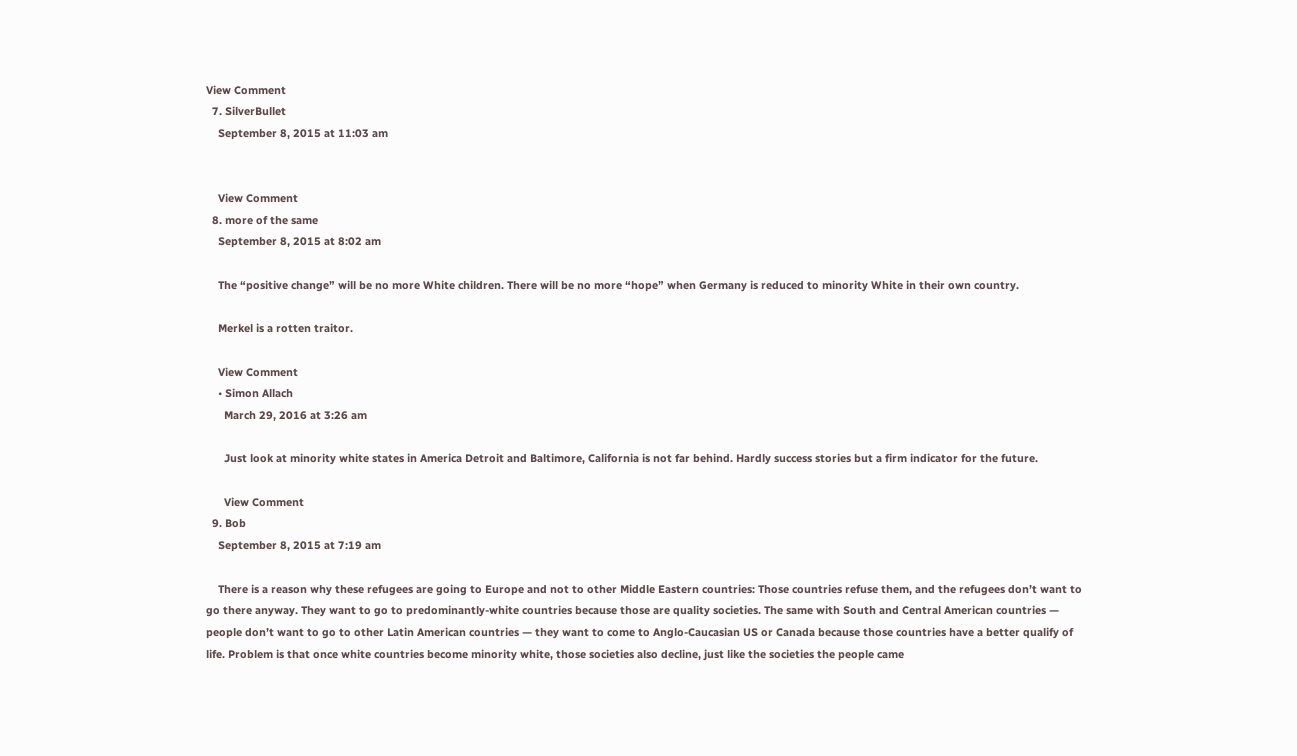View Comment
  7. SilverBullet
    September 8, 2015 at 11:03 am


    View Comment
  8. more of the same
    September 8, 2015 at 8:02 am

    The “positive change” will be no more White children. There will be no more “hope” when Germany is reduced to minority White in their own country.

    Merkel is a rotten traitor.

    View Comment
    • Simon Allach
      March 29, 2016 at 3:26 am

      Just look at minority white states in America Detroit and Baltimore, California is not far behind. Hardly success stories but a firm indicator for the future.

      View Comment
  9. Bob
    September 8, 2015 at 7:19 am

    There is a reason why these refugees are going to Europe and not to other Middle Eastern countries: Those countries refuse them, and the refugees don’t want to go there anyway. They want to go to predominantly-white countries because those are quality societies. The same with South and Central American countries — people don’t want to go to other Latin American countries — they want to come to Anglo-Caucasian US or Canada because those countries have a better qualify of life. Problem is that once white countries become minority white, those societies also decline, just like the societies the people came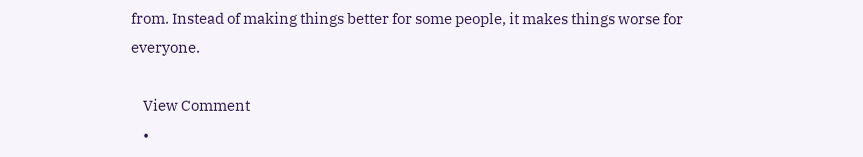from. Instead of making things better for some people, it makes things worse for everyone.

    View Comment
    •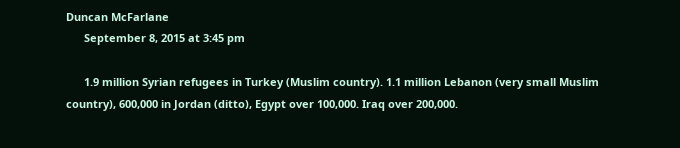Duncan McFarlane
      September 8, 2015 at 3:45 pm

      1.9 million Syrian refugees in Turkey (Muslim country). 1.1 million Lebanon (very small Muslim country), 600,000 in Jordan (ditto), Egypt over 100,000. Iraq over 200,000.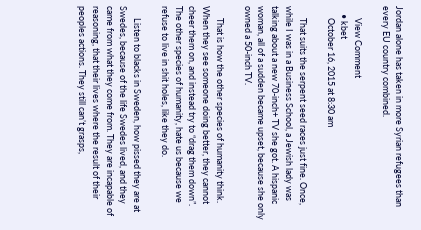Jordan alone has taken in more Syrian refugees than every EU country combined.

      View Comment
    • kbet
      October 16, 2015 at 8:30 am

      That suits the serpent seed races just fine. Once, while I was in a Business School, a Jewish lady was talking about a new 70-inch+ TV she got. A hispanic woman, all of a sudden became upset, because she only owned a 50-inch TV.

      That is how the other species of humanity think. When they see someone doing better, they cannot cheer them on, and instead try to “drag them down”. The other species of humanity, hate us because we refuse to live in shit holes, like they do.

      Listen to blacks in Sweden, how pissed they are at Swedes, because of the life Swedes lived, and they came from what they come from. They are incapable of reasoning, that their lives where the result of their peoples actions. They still can’t grasps,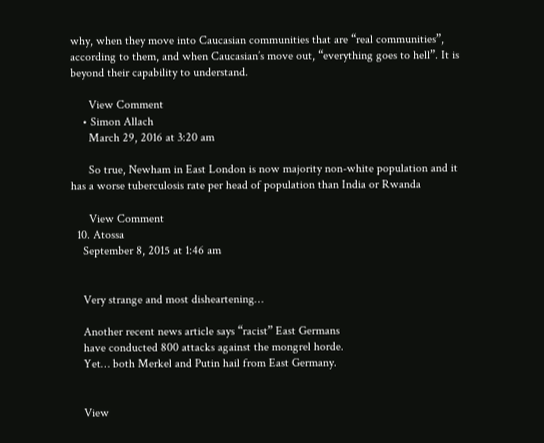why, when they move into Caucasian communities that are “real communities”, according to them, and when Caucasian’s move out, “everything goes to hell”. It is beyond their capability to understand.

      View Comment
    • Simon Allach
      March 29, 2016 at 3:20 am

      So true, Newham in East London is now majority non-white population and it has a worse tuberculosis rate per head of population than India or Rwanda

      View Comment
  10. Atossa
    September 8, 2015 at 1:46 am


    Very strange and most disheartening…

    Another recent news article says “racist” East Germans
    have conducted 800 attacks against the mongrel horde.
    Yet… both Merkel and Putin hail from East Germany.


    View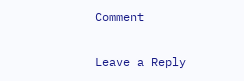Comment

Leave a Reply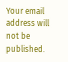Your email address will not be published.